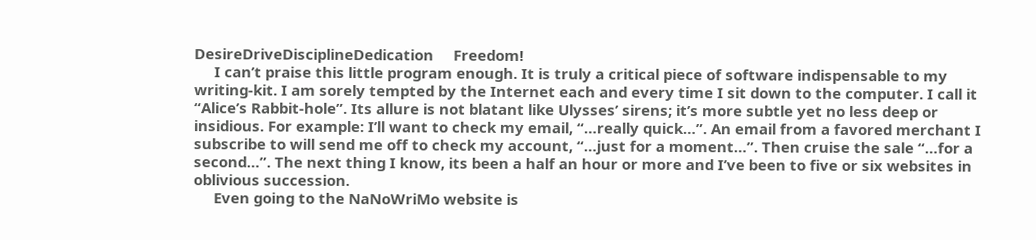DesireDriveDisciplineDedication     Freedom!
     I can’t praise this little program enough. It is truly a critical piece of software indispensable to my writing-kit. I am sorely tempted by the Internet each and every time I sit down to the computer. I call it “Alice’s Rabbit-hole”. Its allure is not blatant like Ulysses’ sirens; it’s more subtle yet no less deep or insidious. For example: I’ll want to check my email, “…really quick…”. An email from a favored merchant I subscribe to will send me off to check my account, “…just for a moment…”. Then cruise the sale “…for a second…”. The next thing I know, its been a half an hour or more and I’ve been to five or six websites in oblivious succession.
     Even going to the NaNoWriMo website is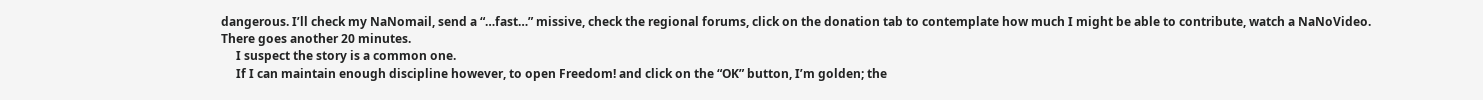dangerous. I’ll check my NaNomail, send a “…fast…” missive, check the regional forums, click on the donation tab to contemplate how much I might be able to contribute, watch a NaNoVideo. There goes another 20 minutes.
     I suspect the story is a common one.
     If I can maintain enough discipline however, to open Freedom! and click on the “OK” button, I’m golden; the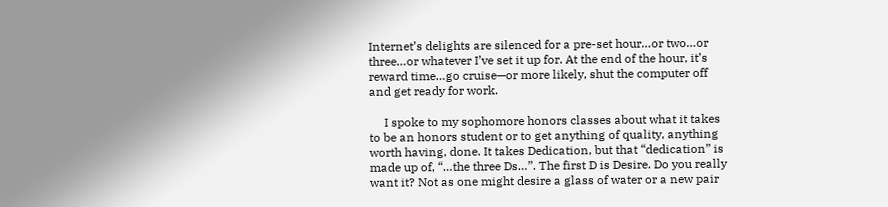Internet’s delights are silenced for a pre-set hour…or two…or three…or whatever I’ve set it up for. At the end of the hour, it’s reward time…go cruise—or more likely, shut the computer off and get ready for work.

     I spoke to my sophomore honors classes about what it takes to be an honors student or to get anything of quality, anything worth having, done. It takes Dedication, but that “dedication” is made up of, “…the three Ds…”. The first D is Desire. Do you really want it? Not as one might desire a glass of water or a new pair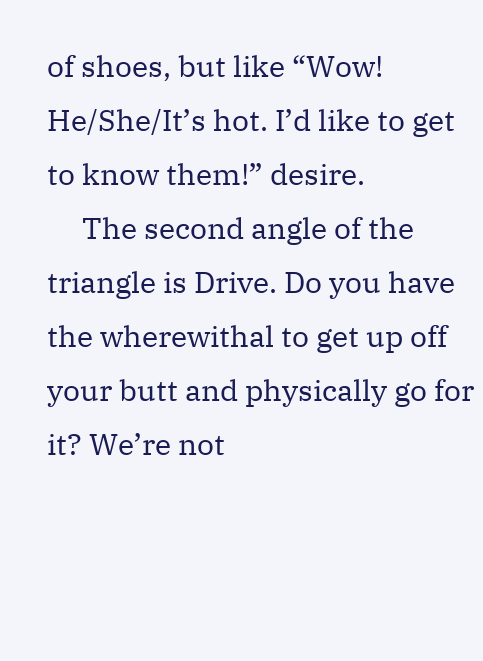of shoes, but like “Wow! He/She/It’s hot. I’d like to get to know them!” desire.
     The second angle of the triangle is Drive. Do you have the wherewithal to get up off your butt and physically go for it? We’re not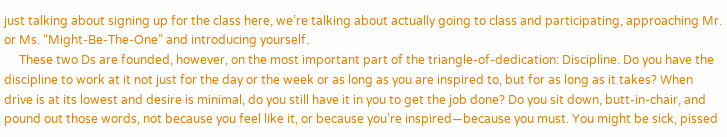just talking about signing up for the class here, we’re talking about actually going to class and participating, approaching Mr. or Ms. “Might-Be-The-One” and introducing yourself.
     These two Ds are founded, however, on the most important part of the triangle-of-dedication: Discipline. Do you have the discipline to work at it not just for the day or the week or as long as you are inspired to, but for as long as it takes? When drive is at its lowest and desire is minimal, do you still have it in you to get the job done? Do you sit down, butt-in-chair, and pound out those words, not because you feel like it, or because you’re inspired—because you must. You might be sick, pissed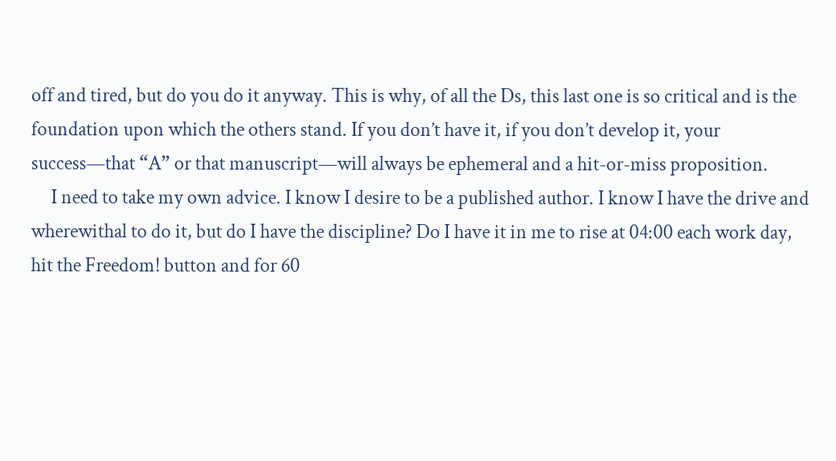off and tired, but do you do it anyway. This is why, of all the Ds, this last one is so critical and is the foundation upon which the others stand. If you don’t have it, if you don’t develop it, your success—that “A” or that manuscript—will always be ephemeral and a hit-or-miss proposition.
     I need to take my own advice. I know I desire to be a published author. I know I have the drive and wherewithal to do it, but do I have the discipline? Do I have it in me to rise at 04:00 each work day, hit the Freedom! button and for 60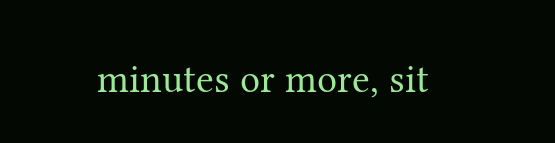minutes or more, sit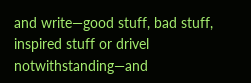and write—good stuff, bad stuff, inspired stuff or drivel notwithstanding—and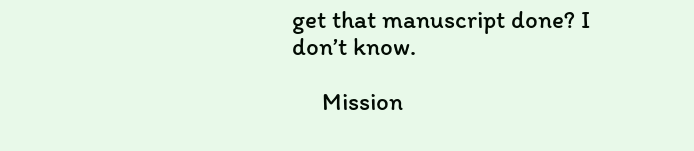get that manuscript done? I don’t know.

     Mission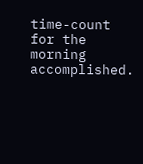time-count for the morning accomplished.